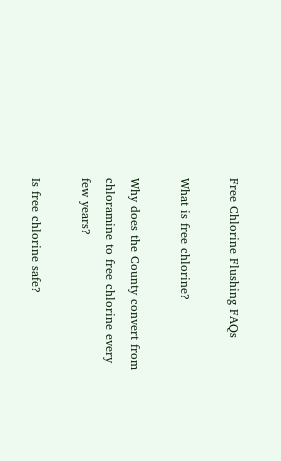Free Chlorine Flushing FAQs

What is free chlorine?

Why does the County convert from chloramine to free chlorine every few years?

Is free chlorine safe?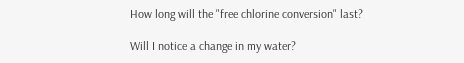How long will the "free chlorine conversion" last?

Will I notice a change in my water?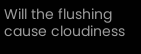Will the flushing cause cloudiness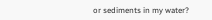or sediments in my water?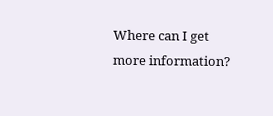Where can I get more information?